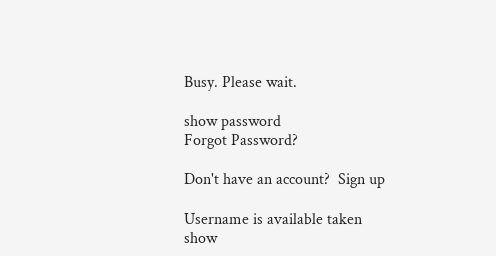Busy. Please wait.

show password
Forgot Password?

Don't have an account?  Sign up

Username is available taken
show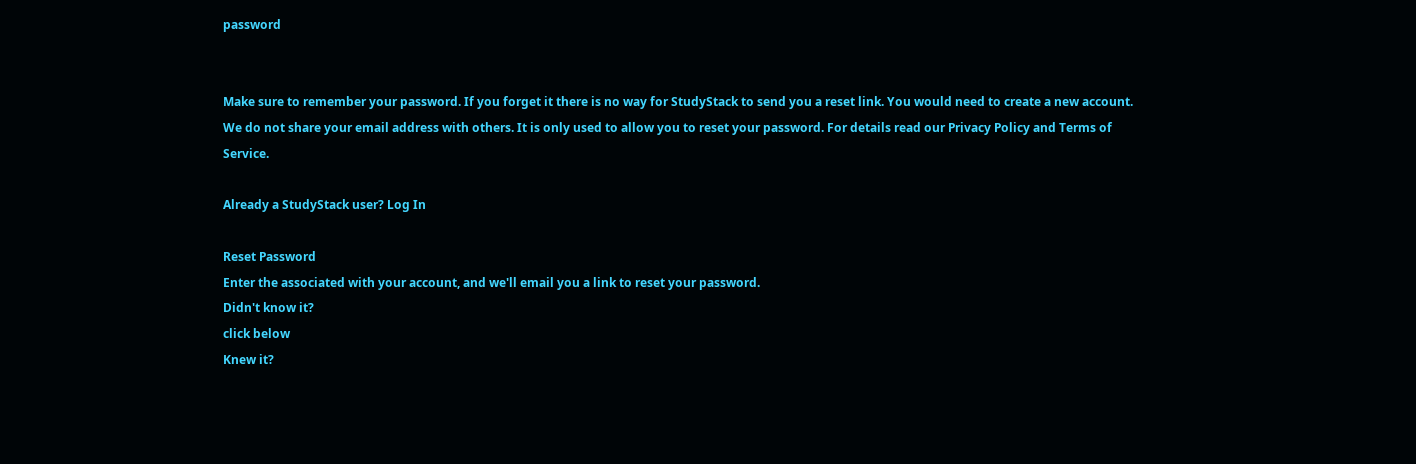password


Make sure to remember your password. If you forget it there is no way for StudyStack to send you a reset link. You would need to create a new account.
We do not share your email address with others. It is only used to allow you to reset your password. For details read our Privacy Policy and Terms of Service.

Already a StudyStack user? Log In

Reset Password
Enter the associated with your account, and we'll email you a link to reset your password.
Didn't know it?
click below
Knew it?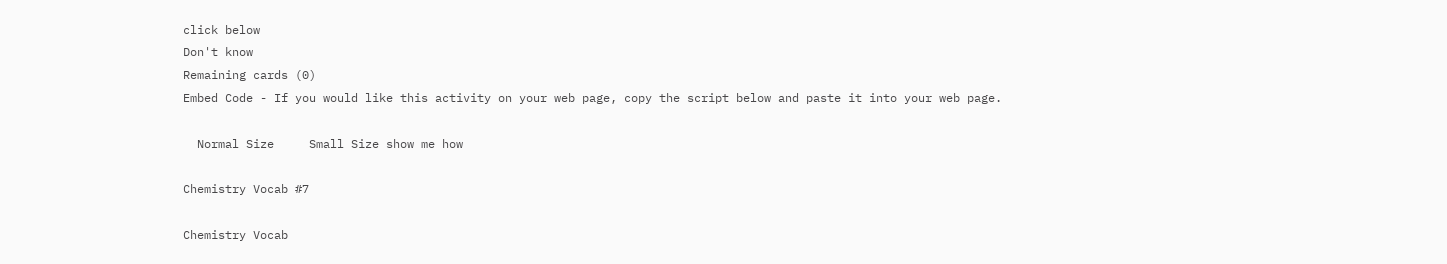click below
Don't know
Remaining cards (0)
Embed Code - If you would like this activity on your web page, copy the script below and paste it into your web page.

  Normal Size     Small Size show me how

Chemistry Vocab #7

Chemistry Vocab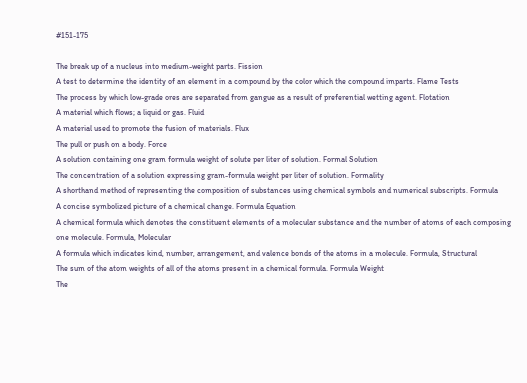#151-175

The break up of a nucleus into medium-weight parts. Fission
A test to determine the identity of an element in a compound by the color which the compound imparts. Flame Tests
The process by which low-grade ores are separated from gangue as a result of preferential wetting agent. Flotation
A material which flows; a liquid or gas. Fluid
A material used to promote the fusion of materials. Flux
The pull or push on a body. Force
A solution containing one gram formula weight of solute per liter of solution. Formal Solution
The concentration of a solution expressing gram-formula weight per liter of solution. Formality
A shorthand method of representing the composition of substances using chemical symbols and numerical subscripts. Formula
A concise symbolized picture of a chemical change. Formula Equation
A chemical formula which denotes the constituent elements of a molecular substance and the number of atoms of each composing one molecule. Formula, Molecular
A formula which indicates kind, number, arrangement, and valence bonds of the atoms in a molecule. Formula, Structural
The sum of the atom weights of all of the atoms present in a chemical formula. Formula Weight
The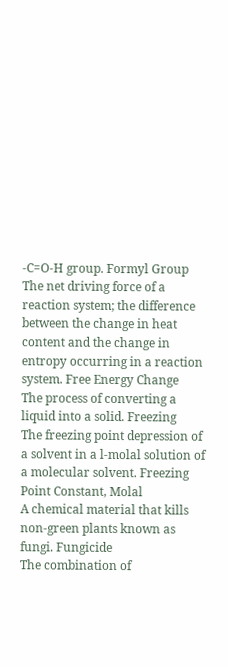-C=O-H group. Formyl Group
The net driving force of a reaction system; the difference between the change in heat content and the change in entropy occurring in a reaction system. Free Energy Change
The process of converting a liquid into a solid. Freezing
The freezing point depression of a solvent in a l-molal solution of a molecular solvent. Freezing Point Constant, Molal
A chemical material that kills non-green plants known as fungi. Fungicide
The combination of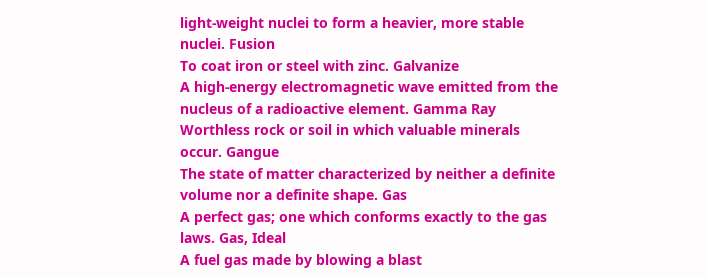light-weight nuclei to form a heavier, more stable nuclei. Fusion
To coat iron or steel with zinc. Galvanize
A high-energy electromagnetic wave emitted from the nucleus of a radioactive element. Gamma Ray
Worthless rock or soil in which valuable minerals occur. Gangue
The state of matter characterized by neither a definite volume nor a definite shape. Gas
A perfect gas; one which conforms exactly to the gas laws. Gas, Ideal
A fuel gas made by blowing a blast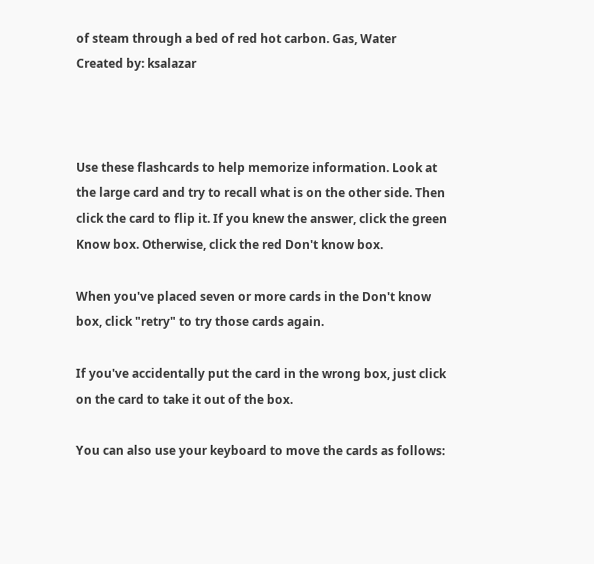of steam through a bed of red hot carbon. Gas, Water
Created by: ksalazar



Use these flashcards to help memorize information. Look at the large card and try to recall what is on the other side. Then click the card to flip it. If you knew the answer, click the green Know box. Otherwise, click the red Don't know box.

When you've placed seven or more cards in the Don't know box, click "retry" to try those cards again.

If you've accidentally put the card in the wrong box, just click on the card to take it out of the box.

You can also use your keyboard to move the cards as follows: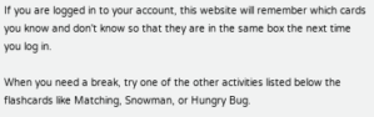If you are logged in to your account, this website will remember which cards you know and don't know so that they are in the same box the next time you log in.

When you need a break, try one of the other activities listed below the flashcards like Matching, Snowman, or Hungry Bug.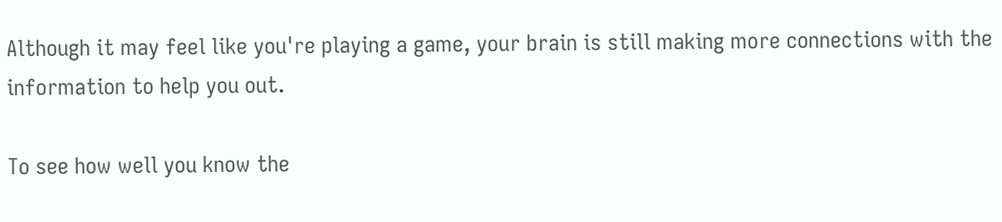Although it may feel like you're playing a game, your brain is still making more connections with the information to help you out.

To see how well you know the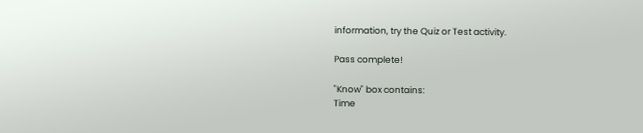information, try the Quiz or Test activity.

Pass complete!

"Know" box contains:
Time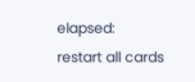elapsed:
restart all cards